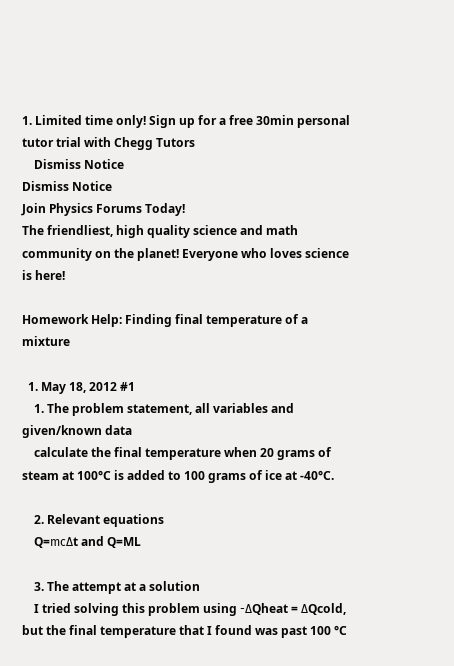1. Limited time only! Sign up for a free 30min personal tutor trial with Chegg Tutors
    Dismiss Notice
Dismiss Notice
Join Physics Forums Today!
The friendliest, high quality science and math community on the planet! Everyone who loves science is here!

Homework Help: Finding final temperature of a mixture

  1. May 18, 2012 #1
    1. The problem statement, all variables and given/known data
    calculate the final temperature when 20 grams of steam at 100°C is added to 100 grams of ice at -40°C.

    2. Relevant equations
    Q=mcΔt and Q=ML

    3. The attempt at a solution
    I tried solving this problem using -ΔQheat = ΔQcold, but the final temperature that I found was past 100 °C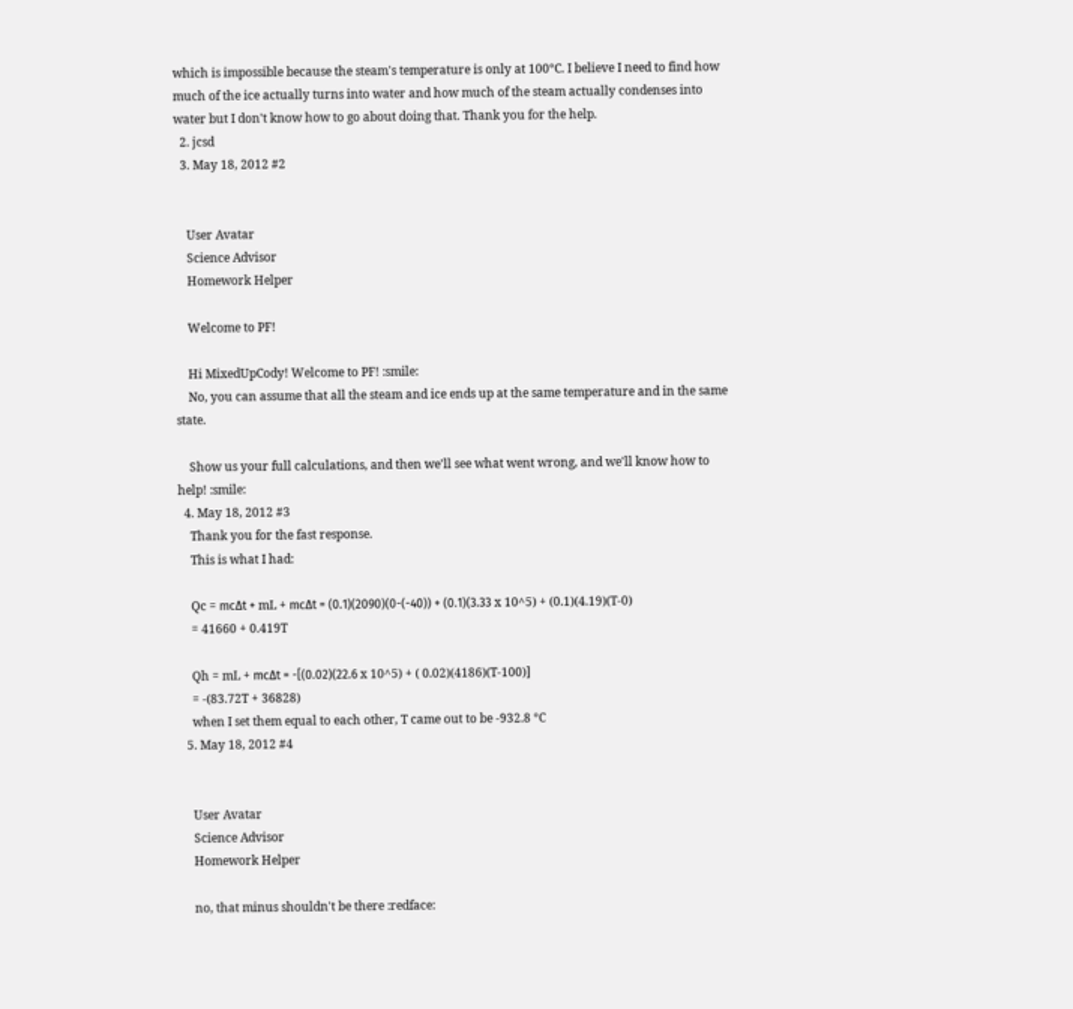which is impossible because the steam's temperature is only at 100°C. I believe I need to find how much of the ice actually turns into water and how much of the steam actually condenses into water but I don't know how to go about doing that. Thank you for the help.
  2. jcsd
  3. May 18, 2012 #2


    User Avatar
    Science Advisor
    Homework Helper

    Welcome to PF!

    Hi MixedUpCody! Welcome to PF! :smile:
    No, you can assume that all the steam and ice ends up at the same temperature and in the same state.

    Show us your full calculations, and then we'll see what went wrong, and we'll know how to help! :smile:
  4. May 18, 2012 #3
    Thank you for the fast response.
    This is what I had:

    Qc = mcΔt + mL + mcΔt = (0.1)(2090)(0-(-40)) + (0.1)(3.33 x 10^5) + (0.1)(4.19)(T-0)
    = 41660 + 0.419T

    Qh = mL + mcΔt = -[(0.02)(22.6 x 10^5) + ( 0.02)(4186)(T-100)]
    = -(83.72T + 36828)
    when I set them equal to each other, T came out to be -932.8 °C
  5. May 18, 2012 #4


    User Avatar
    Science Advisor
    Homework Helper

    no, that minus shouldn't be there :redface: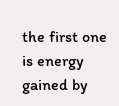the first one is energy gained by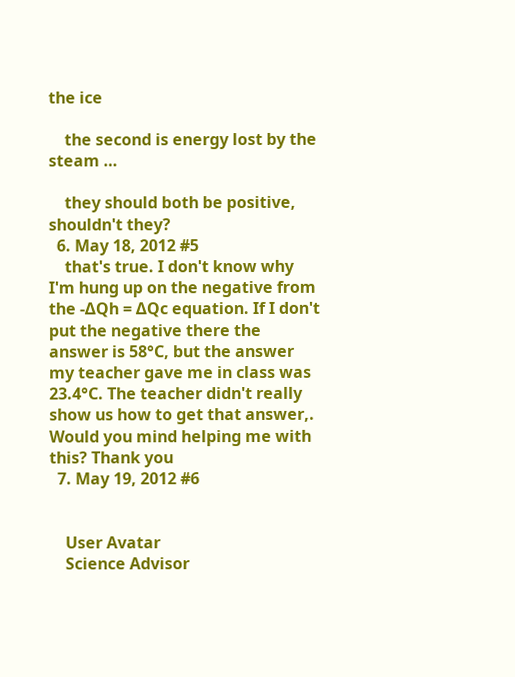the ice

    the second is energy lost by the steam …

    they should both be positive, shouldn't they?
  6. May 18, 2012 #5
    that's true. I don't know why I'm hung up on the negative from the -ΔQh = ΔQc equation. If I don't put the negative there the answer is 58°C, but the answer my teacher gave me in class was 23.4°C. The teacher didn't really show us how to get that answer,. Would you mind helping me with this? Thank you
  7. May 19, 2012 #6


    User Avatar
    Science Advisor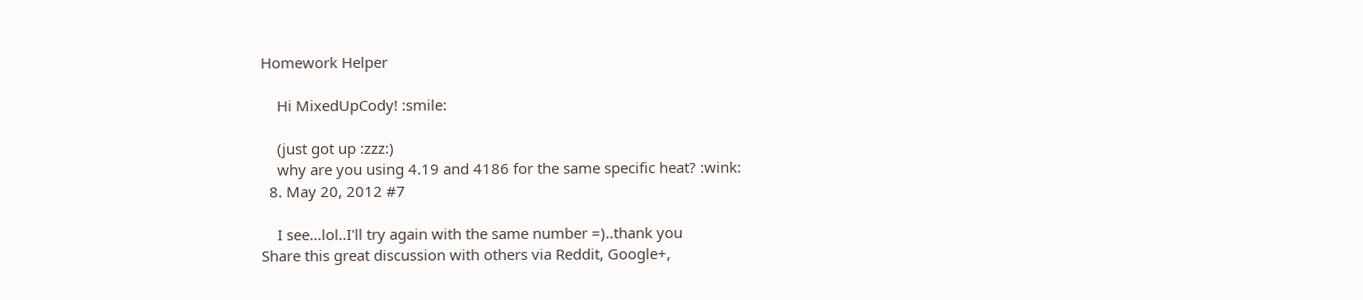Homework Helper

    Hi MixedUpCody! :smile:

    (just got up :zzz:)
    why are you using 4.19 and 4186 for the same specific heat? :wink:
  8. May 20, 2012 #7

    I see...lol..I'll try again with the same number =)..thank you
Share this great discussion with others via Reddit, Google+,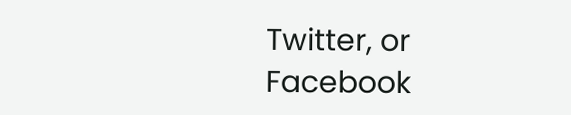Twitter, or Facebook